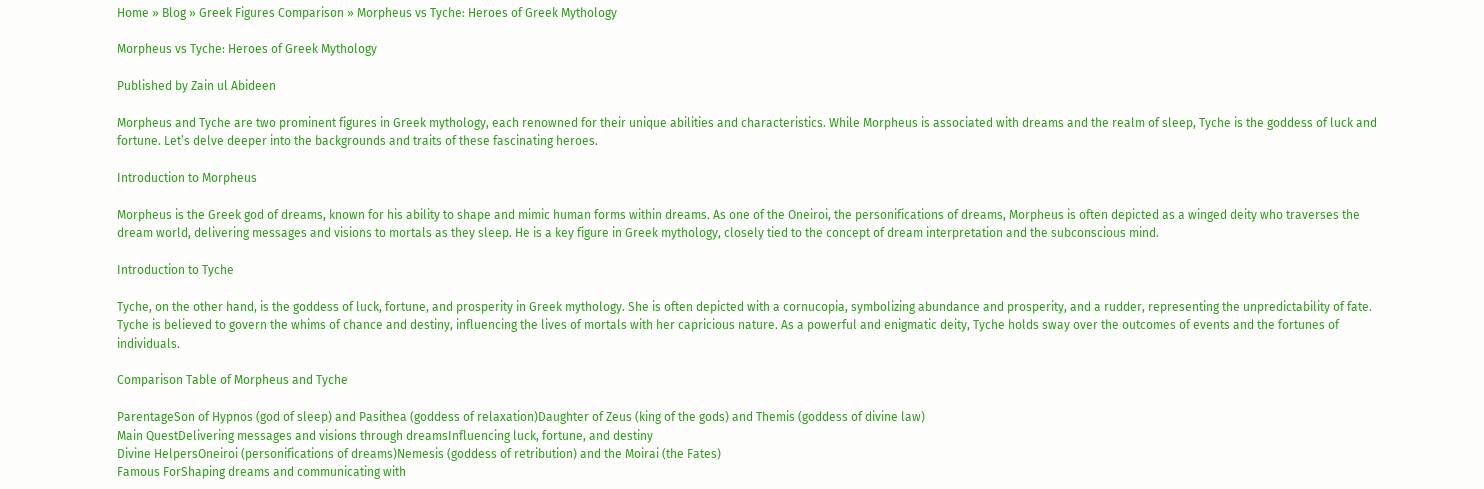Home » Blog » Greek Figures Comparison » Morpheus vs Tyche: Heroes of Greek Mythology

Morpheus vs Tyche: Heroes of Greek Mythology

Published by Zain ul Abideen

Morpheus and Tyche are two prominent figures in Greek mythology, each renowned for their unique abilities and characteristics. While Morpheus is associated with dreams and the realm of sleep, Tyche is the goddess of luck and fortune. Let’s delve deeper into the backgrounds and traits of these fascinating heroes.

Introduction to Morpheus

Morpheus is the Greek god of dreams, known for his ability to shape and mimic human forms within dreams. As one of the Oneiroi, the personifications of dreams, Morpheus is often depicted as a winged deity who traverses the dream world, delivering messages and visions to mortals as they sleep. He is a key figure in Greek mythology, closely tied to the concept of dream interpretation and the subconscious mind.

Introduction to Tyche

Tyche, on the other hand, is the goddess of luck, fortune, and prosperity in Greek mythology. She is often depicted with a cornucopia, symbolizing abundance and prosperity, and a rudder, representing the unpredictability of fate. Tyche is believed to govern the whims of chance and destiny, influencing the lives of mortals with her capricious nature. As a powerful and enigmatic deity, Tyche holds sway over the outcomes of events and the fortunes of individuals.

Comparison Table of Morpheus and Tyche

ParentageSon of Hypnos (god of sleep) and Pasithea (goddess of relaxation)Daughter of Zeus (king of the gods) and Themis (goddess of divine law)
Main QuestDelivering messages and visions through dreamsInfluencing luck, fortune, and destiny
Divine HelpersOneiroi (personifications of dreams)Nemesis (goddess of retribution) and the Moirai (the Fates)
Famous ForShaping dreams and communicating with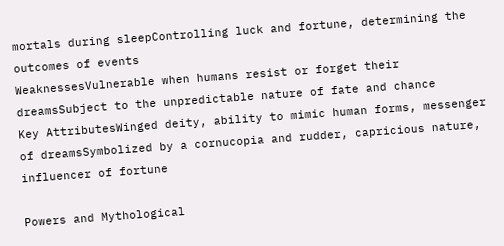mortals during sleepControlling luck and fortune, determining the outcomes of events
WeaknessesVulnerable when humans resist or forget their dreamsSubject to the unpredictable nature of fate and chance
Key AttributesWinged deity, ability to mimic human forms, messenger of dreamsSymbolized by a cornucopia and rudder, capricious nature, influencer of fortune

Powers and Mythological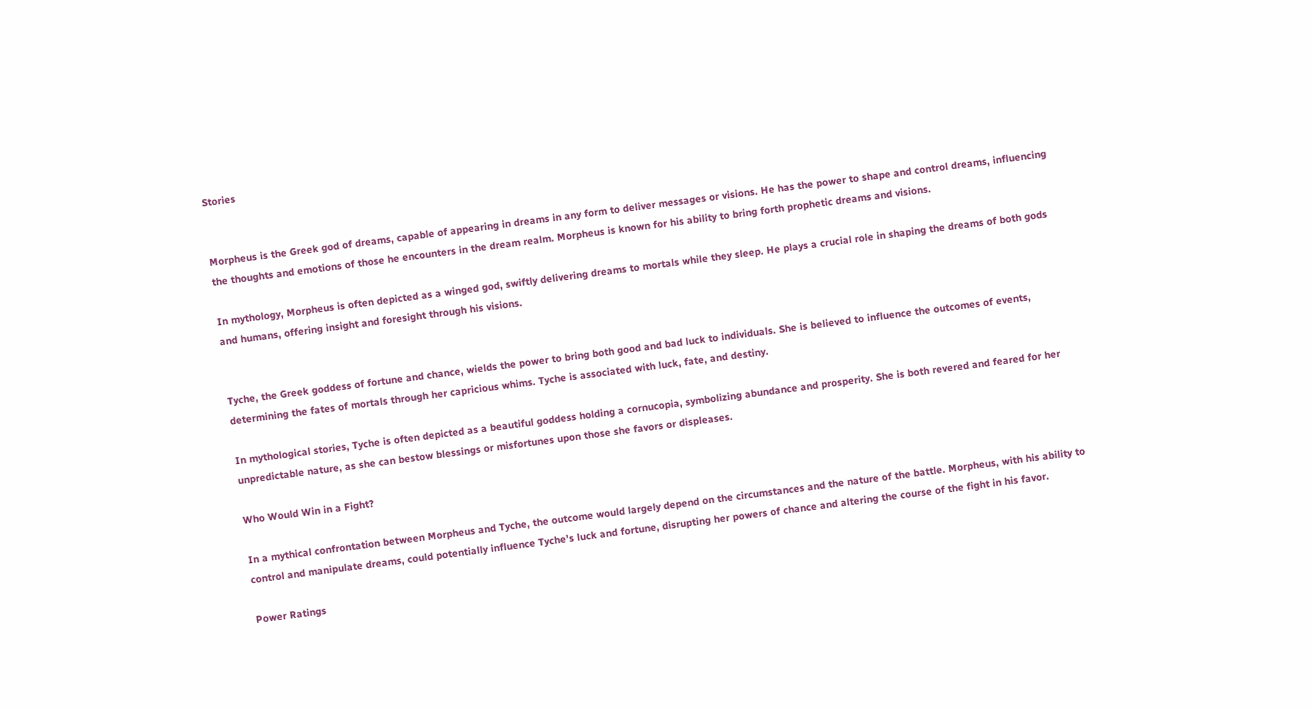Stories


Morpheus is the Greek god of dreams, capable of appearing in dreams in any form to deliver messages or visions. He has the power to shape and control dreams, influencing the thoughts and emotions of those he encounters in the dream realm. Morpheus is known for his ability to bring forth prophetic dreams and visions.

In mythology, Morpheus is often depicted as a winged god, swiftly delivering dreams to mortals while they sleep. He plays a crucial role in shaping the dreams of both gods and humans, offering insight and foresight through his visions.


Tyche, the Greek goddess of fortune and chance, wields the power to bring both good and bad luck to individuals. She is believed to influence the outcomes of events, determining the fates of mortals through her capricious whims. Tyche is associated with luck, fate, and destiny.

In mythological stories, Tyche is often depicted as a beautiful goddess holding a cornucopia, symbolizing abundance and prosperity. She is both revered and feared for her unpredictable nature, as she can bestow blessings or misfortunes upon those she favors or displeases.

Who Would Win in a Fight?

In a mythical confrontation between Morpheus and Tyche, the outcome would largely depend on the circumstances and the nature of the battle. Morpheus, with his ability to control and manipulate dreams, could potentially influence Tyche’s luck and fortune, disrupting her powers of chance and altering the course of the fight in his favor.

Power Ratings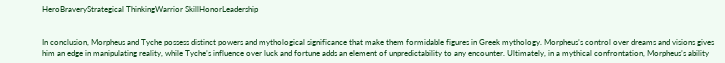HeroBraveryStrategical ThinkingWarrior SkillHonorLeadership


In conclusion, Morpheus and Tyche possess distinct powers and mythological significance that make them formidable figures in Greek mythology. Morpheus’s control over dreams and visions gives him an edge in manipulating reality, while Tyche’s influence over luck and fortune adds an element of unpredictability to any encounter. Ultimately, in a mythical confrontation, Morpheus’s ability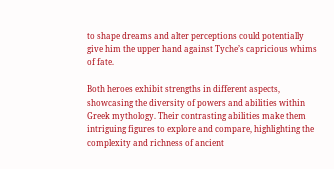to shape dreams and alter perceptions could potentially give him the upper hand against Tyche’s capricious whims of fate.

Both heroes exhibit strengths in different aspects, showcasing the diversity of powers and abilities within Greek mythology. Their contrasting abilities make them intriguing figures to explore and compare, highlighting the complexity and richness of ancient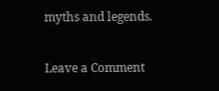myths and legends.

Leave a Comment